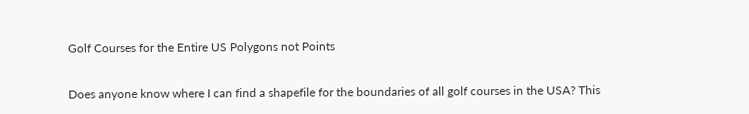Golf Courses for the Entire US Polygons not Points


Does anyone know where I can find a shapefile for the boundaries of all golf courses in the USA? This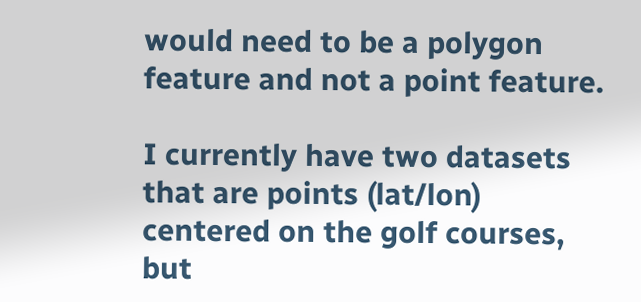would need to be a polygon feature and not a point feature.

I currently have two datasets that are points (lat/lon) centered on the golf courses, but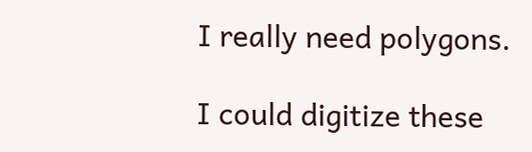I really need polygons.

I could digitize these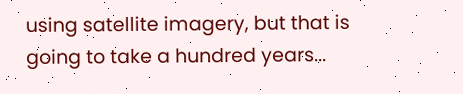using satellite imagery, but that is going to take a hundred years...